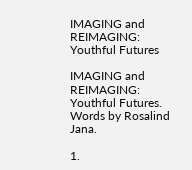IMAGING and REIMAGING: Youthful Futures

IMAGING and REIMAGING: Youthful Futures. Words by Rosalind Jana.

1.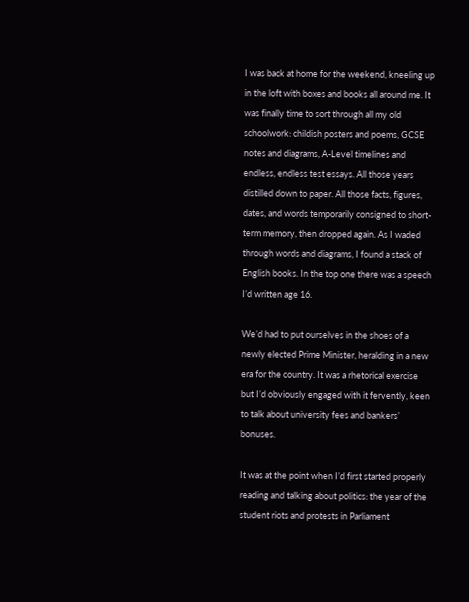I was back at home for the weekend, kneeling up in the loft with boxes and books all around me. It was finally time to sort through all my old schoolwork: childish posters and poems, GCSE notes and diagrams, A-Level timelines and endless, endless test essays. All those years distilled down to paper. All those facts, figures, dates, and words temporarily consigned to short-term memory, then dropped again. As I waded through words and diagrams, I found a stack of English books. In the top one there was a speech I’d written age 16.

We’d had to put ourselves in the shoes of a newly elected Prime Minister, heralding in a new era for the country. It was a rhetorical exercise but I’d obviously engaged with it fervently, keen to talk about university fees and bankers’ bonuses.

It was at the point when I’d first started properly reading and talking about politics: the year of the student riots and protests in Parliament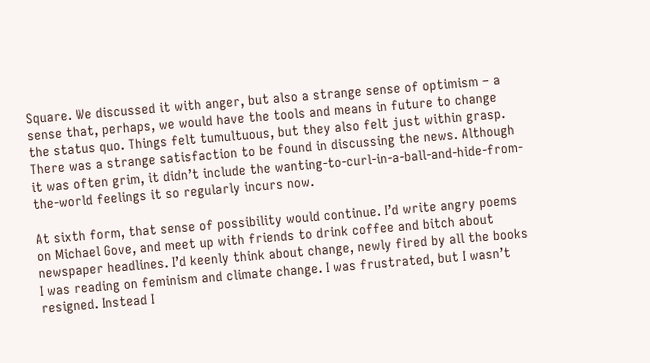Square. We discussed it with anger, but also a strange sense of optimism – a sense that, perhaps, we would have the tools and means in future to change the status quo. Things felt tumultuous, but they also felt just within grasp. There was a strange satisfaction to be found in discussing the news. Although it was often grim, it didn’t include the wanting-to-curl-in-a-ball-and-hide-from-the-world feelings it so regularly incurs now.

At sixth form, that sense of possibility would continue. I’d write angry poems on Michael Gove, and meet up with friends to drink coffee and bitch about newspaper headlines. I’d keenly think about change, newly fired by all the books I was reading on feminism and climate change. I was frustrated, but I wasn’t resigned. Instead I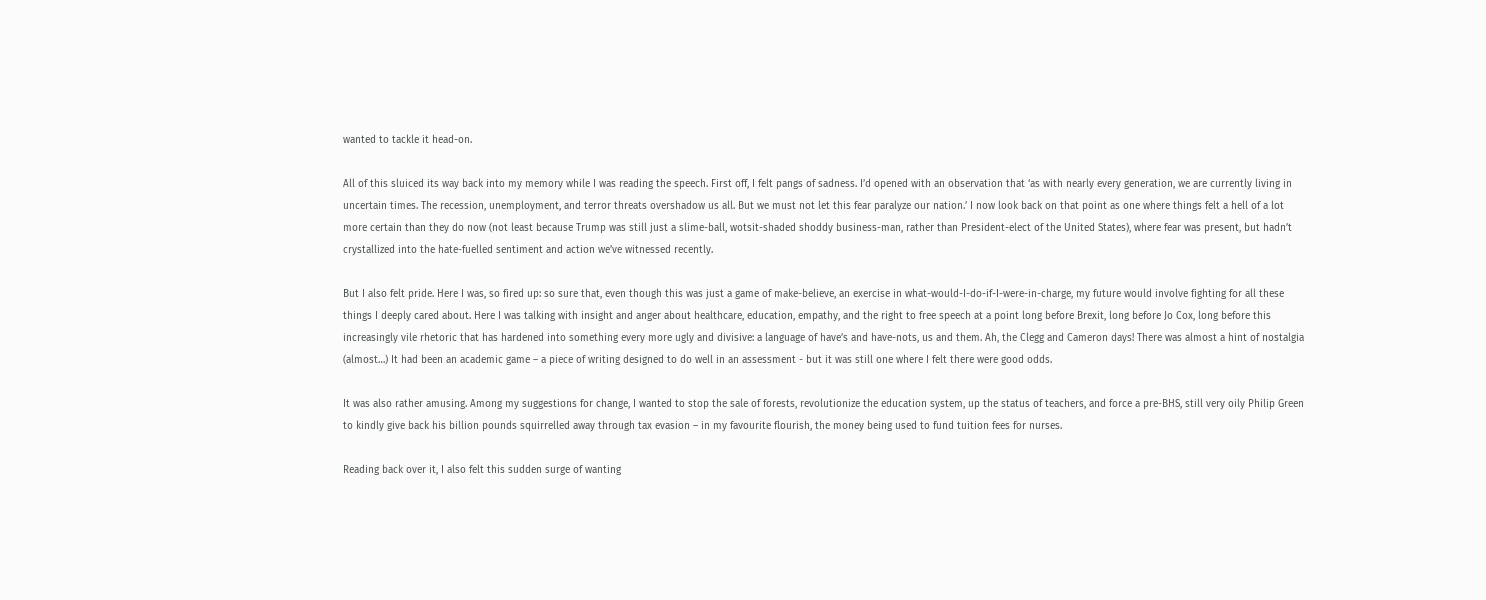wanted to tackle it head-on.

All of this sluiced its way back into my memory while I was reading the speech. First off, I felt pangs of sadness. I’d opened with an observation that ‘as with nearly every generation, we are currently living in uncertain times. The recession, unemployment, and terror threats overshadow us all. But we must not let this fear paralyze our nation.’ I now look back on that point as one where things felt a hell of a lot more certain than they do now (not least because Trump was still just a slime-ball, wotsit-shaded shoddy business-man, rather than President-elect of the United States), where fear was present, but hadn’t crystallized into the hate-fuelled sentiment and action we’ve witnessed recently.

But I also felt pride. Here I was, so fired up: so sure that, even though this was just a game of make-believe, an exercise in what-would-I-do-if-I-were-in-charge, my future would involve fighting for all these things I deeply cared about. Here I was talking with insight and anger about healthcare, education, empathy, and the right to free speech at a point long before Brexit, long before Jo Cox, long before this increasingly vile rhetoric that has hardened into something every more ugly and divisive: a language of have’s and have-nots, us and them. Ah, the Clegg and Cameron days! There was almost a hint of nostalgia (almost…) It had been an academic game – a piece of writing designed to do well in an assessment - but it was still one where I felt there were good odds.

It was also rather amusing. Among my suggestions for change, I wanted to stop the sale of forests, revolutionize the education system, up the status of teachers, and force a pre-BHS, still very oily Philip Green to kindly give back his billion pounds squirrelled away through tax evasion – in my favourite flourish, the money being used to fund tuition fees for nurses.

Reading back over it, I also felt this sudden surge of wanting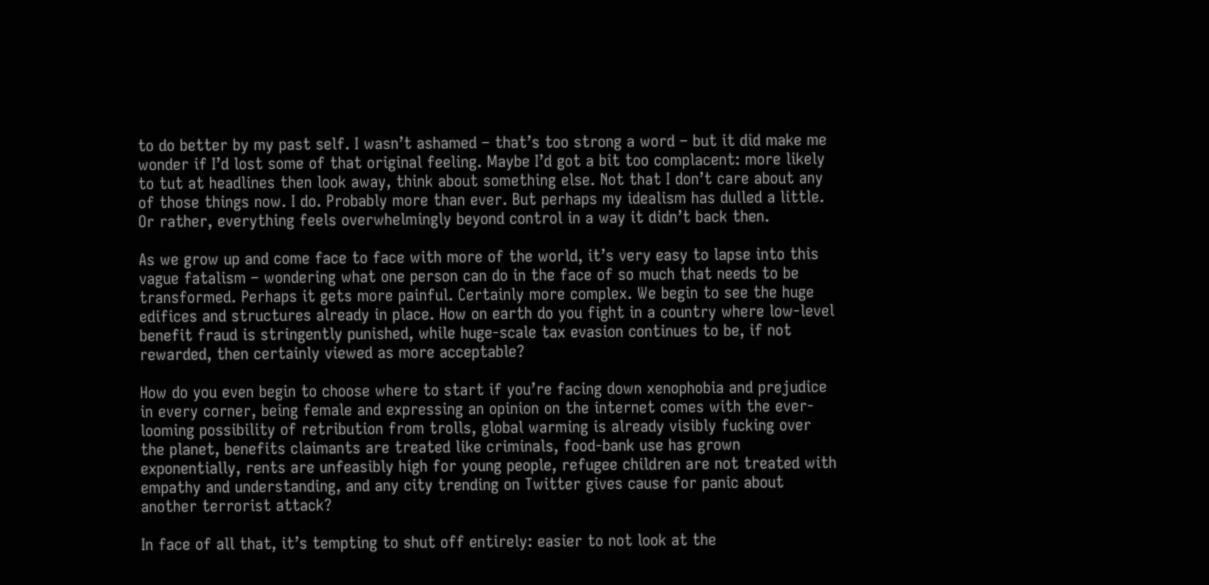to do better by my past self. I wasn’t ashamed – that’s too strong a word – but it did make me wonder if I’d lost some of that original feeling. Maybe I’d got a bit too complacent: more likely to tut at headlines then look away, think about something else. Not that I don’t care about any of those things now. I do. Probably more than ever. But perhaps my idealism has dulled a little. Or rather, everything feels overwhelmingly beyond control in a way it didn’t back then.

As we grow up and come face to face with more of the world, it’s very easy to lapse into this vague fatalism – wondering what one person can do in the face of so much that needs to be transformed. Perhaps it gets more painful. Certainly more complex. We begin to see the huge edifices and structures already in place. How on earth do you fight in a country where low-level benefit fraud is stringently punished, while huge-scale tax evasion continues to be, if not rewarded, then certainly viewed as more acceptable?

How do you even begin to choose where to start if you’re facing down xenophobia and prejudice in every corner, being female and expressing an opinion on the internet comes with the ever-looming possibility of retribution from trolls, global warming is already visibly fucking over the planet, benefits claimants are treated like criminals, food-bank use has grown exponentially, rents are unfeasibly high for young people, refugee children are not treated with empathy and understanding, and any city trending on Twitter gives cause for panic about another terrorist attack?

In face of all that, it’s tempting to shut off entirely: easier to not look at the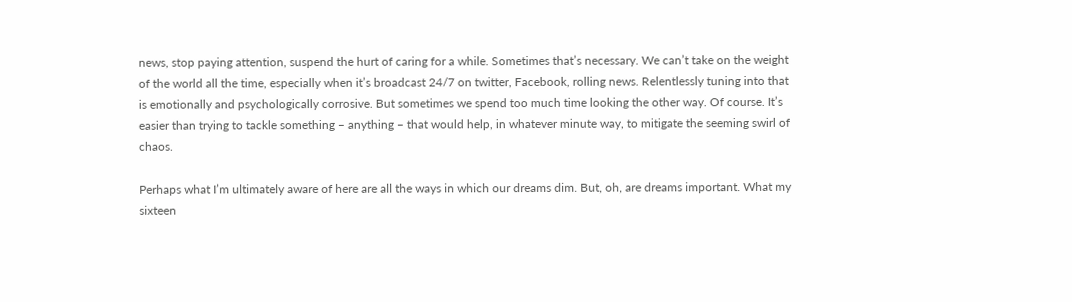news, stop paying attention, suspend the hurt of caring for a while. Sometimes that’s necessary. We can’t take on the weight of the world all the time, especially when it’s broadcast 24/7 on twitter, Facebook, rolling news. Relentlessly tuning into that is emotionally and psychologically corrosive. But sometimes we spend too much time looking the other way. Of course. It’s easier than trying to tackle something – anything – that would help, in whatever minute way, to mitigate the seeming swirl of chaos.

Perhaps what I’m ultimately aware of here are all the ways in which our dreams dim. But, oh, are dreams important. What my sixteen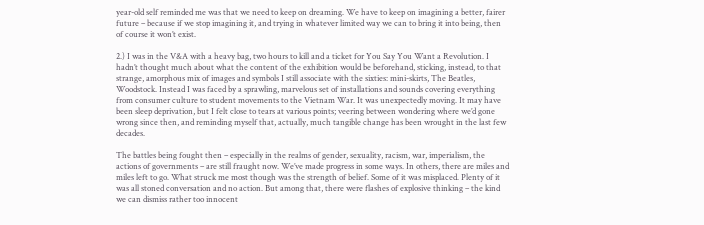year-old self reminded me was that we need to keep on dreaming. We have to keep on imagining a better, fairer future – because if we stop imagining it, and trying in whatever limited way we can to bring it into being, then of course it won’t exist.

2.) I was in the V&A with a heavy bag, two hours to kill and a ticket for You Say You Want a Revolution. I hadn’t thought much about what the content of the exhibition would be beforehand, sticking, instead, to that strange, amorphous mix of images and symbols I still associate with the sixties: mini-skirts, The Beatles, Woodstock. Instead I was faced by a sprawling, marvelous set of installations and sounds covering everything from consumer culture to student movements to the Vietnam War. It was unexpectedly moving. It may have been sleep deprivation, but I felt close to tears at various points; veering between wondering where we’d gone wrong since then, and reminding myself that, actually, much tangible change has been wrought in the last few decades.

The battles being fought then – especially in the realms of gender, sexuality, racism, war, imperialism, the actions of governments – are still fraught now. We’ve made progress in some ways. In others, there are miles and miles left to go. What struck me most though was the strength of belief. Some of it was misplaced. Plenty of it was all stoned conversation and no action. But among that, there were flashes of explosive thinking – the kind we can dismiss rather too innocent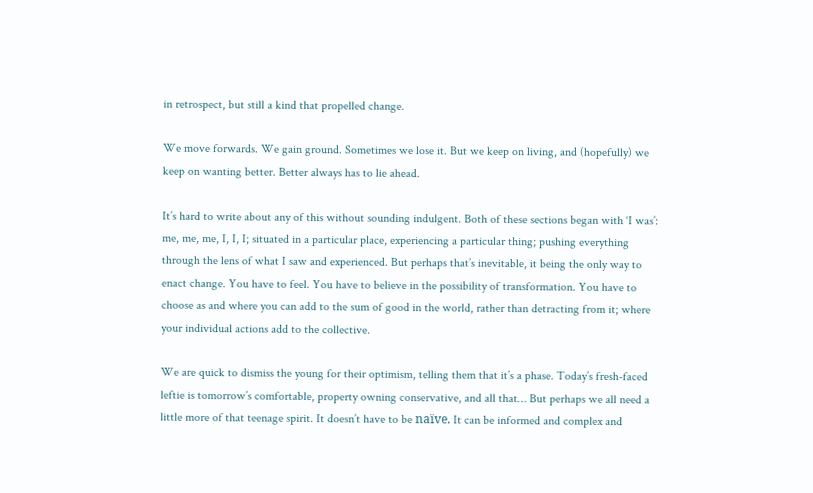in retrospect, but still a kind that propelled change.

We move forwards. We gain ground. Sometimes we lose it. But we keep on living, and (hopefully) we keep on wanting better. Better always has to lie ahead.

It’s hard to write about any of this without sounding indulgent. Both of these sections began with ‘I was’: me, me, me, I, I, I; situated in a particular place, experiencing a particular thing; pushing everything through the lens of what I saw and experienced. But perhaps that’s inevitable, it being the only way to enact change. You have to feel. You have to believe in the possibility of transformation. You have to choose as and where you can add to the sum of good in the world, rather than detracting from it; where your individual actions add to the collective.

We are quick to dismiss the young for their optimism, telling them that it’s a phase. Today’s fresh-faced leftie is tomorrow’s comfortable, property owning conservative, and all that… But perhaps we all need a little more of that teenage spirit. It doesn’t have to be naïve. It can be informed and complex and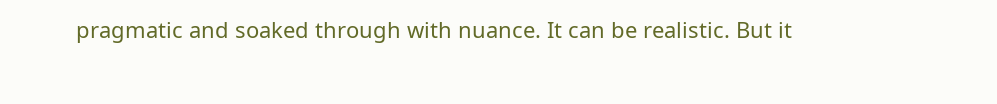pragmatic and soaked through with nuance. It can be realistic. But it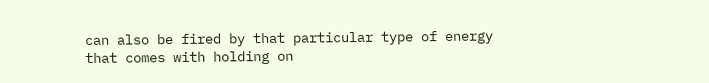can also be fired by that particular type of energy that comes with holding on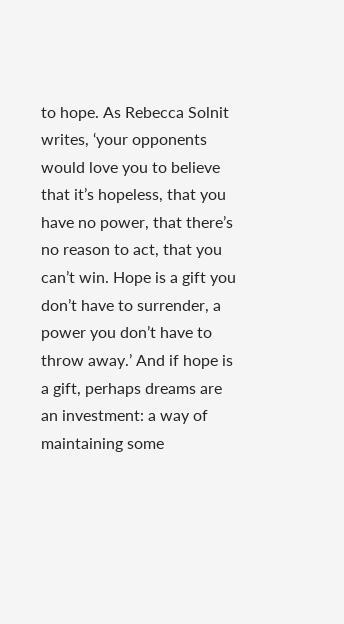to hope. As Rebecca Solnit writes, ‘your opponents would love you to believe that it’s hopeless, that you have no power, that there’s no reason to act, that you can’t win. Hope is a gift you don’t have to surrender, a power you don’t have to throw away.’ And if hope is a gift, perhaps dreams are an investment: a way of maintaining some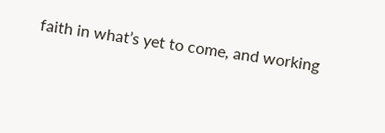faith in what’s yet to come, and working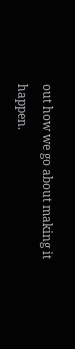out how we go about making it happen.